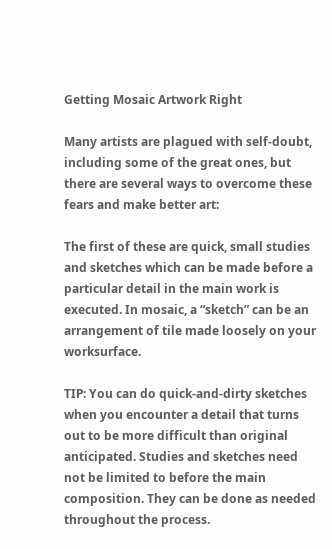Getting Mosaic Artwork Right

Many artists are plagued with self-doubt, including some of the great ones, but there are several ways to overcome these fears and make better art:

The first of these are quick, small studies and sketches which can be made before a particular detail in the main work is executed. In mosaic, a “sketch” can be an arrangement of tile made loosely on your worksurface.

TIP: You can do quick-and-dirty sketches when you encounter a detail that turns out to be more difficult than original anticipated. Studies and sketches need not be limited to before the main composition. They can be done as needed throughout the process.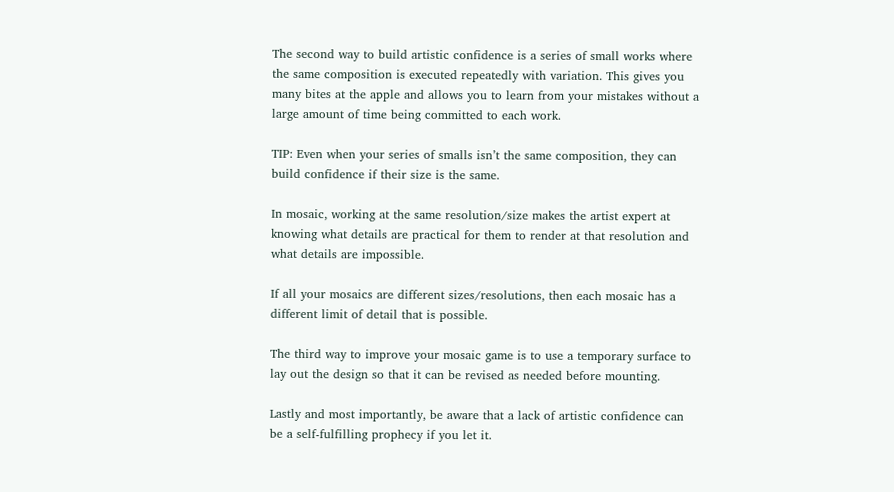The second way to build artistic confidence is a series of small works where the same composition is executed repeatedly with variation. This gives you many bites at the apple and allows you to learn from your mistakes without a large amount of time being committed to each work.

TIP: Even when your series of smalls isn’t the same composition, they can build confidence if their size is the same.

In mosaic, working at the same resolution/size makes the artist expert at knowing what details are practical for them to render at that resolution and what details are impossible.

If all your mosaics are different sizes/resolutions, then each mosaic has a different limit of detail that is possible.

The third way to improve your mosaic game is to use a temporary surface to lay out the design so that it can be revised as needed before mounting.

Lastly and most importantly, be aware that a lack of artistic confidence can be a self-fulfilling prophecy if you let it.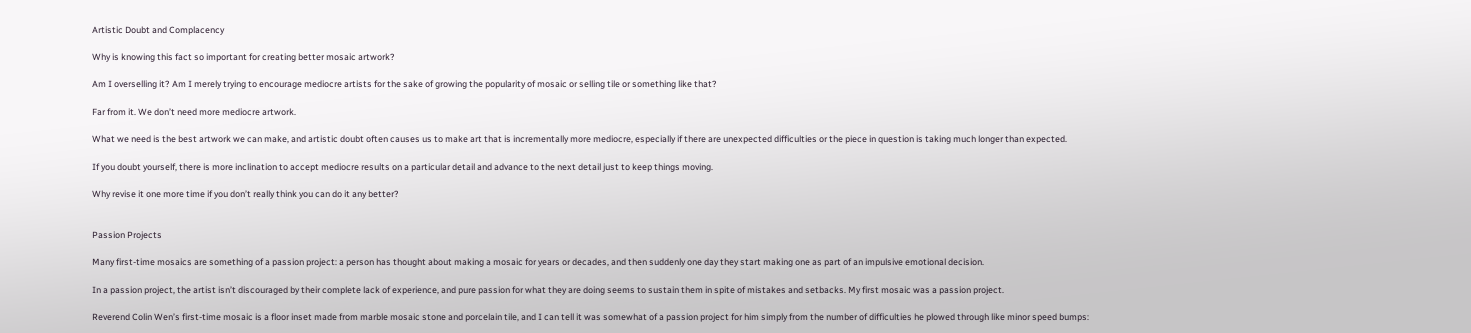Artistic Doubt and Complacency

Why is knowing this fact so important for creating better mosaic artwork?

Am I overselling it? Am I merely trying to encourage mediocre artists for the sake of growing the popularity of mosaic or selling tile or something like that?

Far from it. We don’t need more mediocre artwork.

What we need is the best artwork we can make, and artistic doubt often causes us to make art that is incrementally more mediocre, especially if there are unexpected difficulties or the piece in question is taking much longer than expected.

If you doubt yourself, there is more inclination to accept mediocre results on a particular detail and advance to the next detail just to keep things moving.

Why revise it one more time if you don’t really think you can do it any better?


Passion Projects

Many first-time mosaics are something of a passion project: a person has thought about making a mosaic for years or decades, and then suddenly one day they start making one as part of an impulsive emotional decision.

In a passion project, the artist isn’t discouraged by their complete lack of experience, and pure passion for what they are doing seems to sustain them in spite of mistakes and setbacks. My first mosaic was a passion project.

Reverend Colin Wen’s first-time mosaic is a floor inset made from marble mosaic stone and porcelain tile, and I can tell it was somewhat of a passion project for him simply from the number of difficulties he plowed through like minor speed bumps: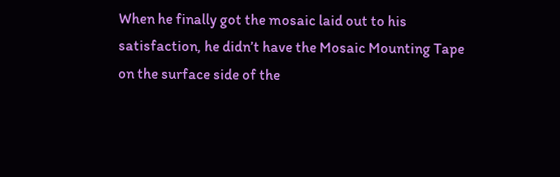When he finally got the mosaic laid out to his satisfaction, he didn’t have the Mosaic Mounting Tape on the surface side of the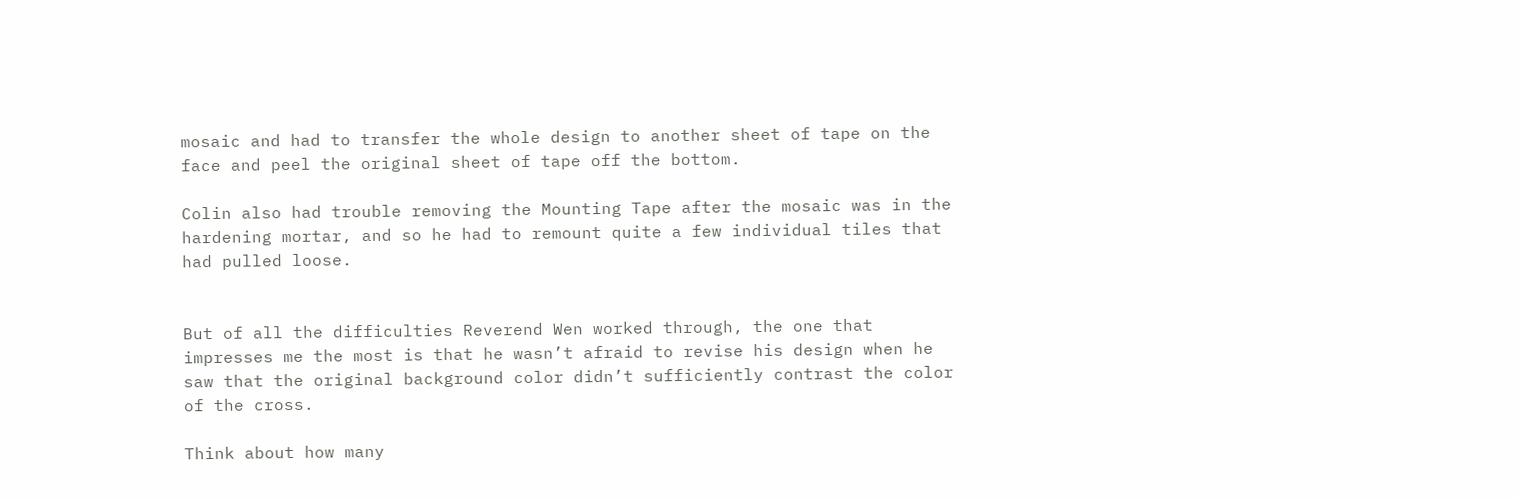mosaic and had to transfer the whole design to another sheet of tape on the face and peel the original sheet of tape off the bottom.

Colin also had trouble removing the Mounting Tape after the mosaic was in the hardening mortar, and so he had to remount quite a few individual tiles that had pulled loose.


But of all the difficulties Reverend Wen worked through, the one that impresses me the most is that he wasn’t afraid to revise his design when he saw that the original background color didn’t sufficiently contrast the color of the cross.

Think about how many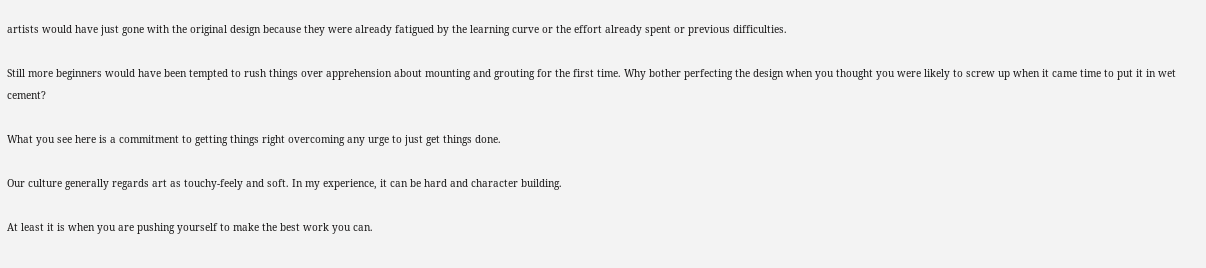artists would have just gone with the original design because they were already fatigued by the learning curve or the effort already spent or previous difficulties.

Still more beginners would have been tempted to rush things over apprehension about mounting and grouting for the first time. Why bother perfecting the design when you thought you were likely to screw up when it came time to put it in wet cement?

What you see here is a commitment to getting things right overcoming any urge to just get things done.

Our culture generally regards art as touchy-feely and soft. In my experience, it can be hard and character building.

At least it is when you are pushing yourself to make the best work you can.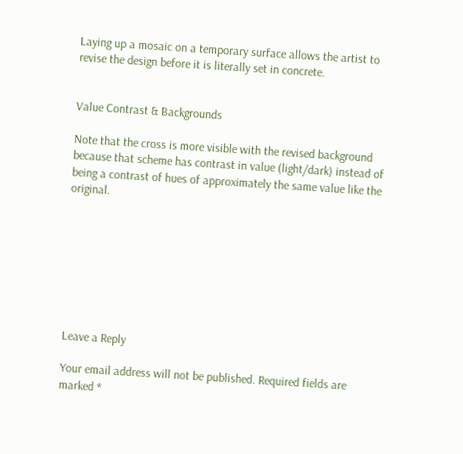Laying up a mosaic on a temporary surface allows the artist to revise the design before it is literally set in concrete.


Value Contrast & Backgrounds

Note that the cross is more visible with the revised background because that scheme has contrast in value (light/dark) instead of being a contrast of hues of approximately the same value like the original.








Leave a Reply

Your email address will not be published. Required fields are marked *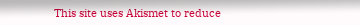This site uses Akismet to reduce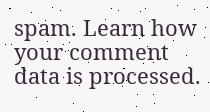spam. Learn how your comment data is processed.